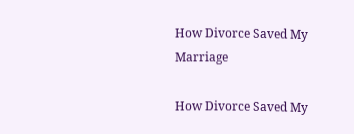How Divorce Saved My Marriage

How Divorce Saved My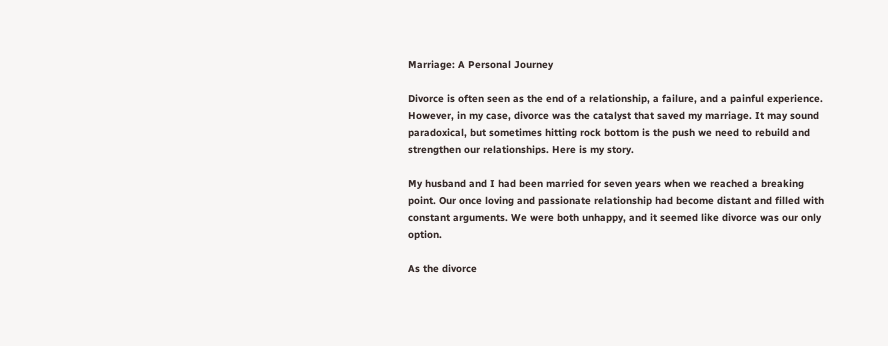Marriage: A Personal Journey

Divorce is often seen as the end of a relationship, a failure, and a painful experience. However, in my case, divorce was the catalyst that saved my marriage. It may sound paradoxical, but sometimes hitting rock bottom is the push we need to rebuild and strengthen our relationships. Here is my story.

My husband and I had been married for seven years when we reached a breaking point. Our once loving and passionate relationship had become distant and filled with constant arguments. We were both unhappy, and it seemed like divorce was our only option.

As the divorce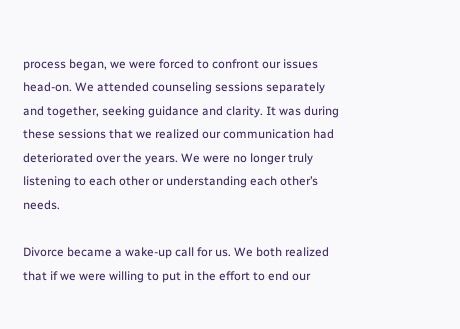process began, we were forced to confront our issues head-on. We attended counseling sessions separately and together, seeking guidance and clarity. It was during these sessions that we realized our communication had deteriorated over the years. We were no longer truly listening to each other or understanding each other’s needs.

Divorce became a wake-up call for us. We both realized that if we were willing to put in the effort to end our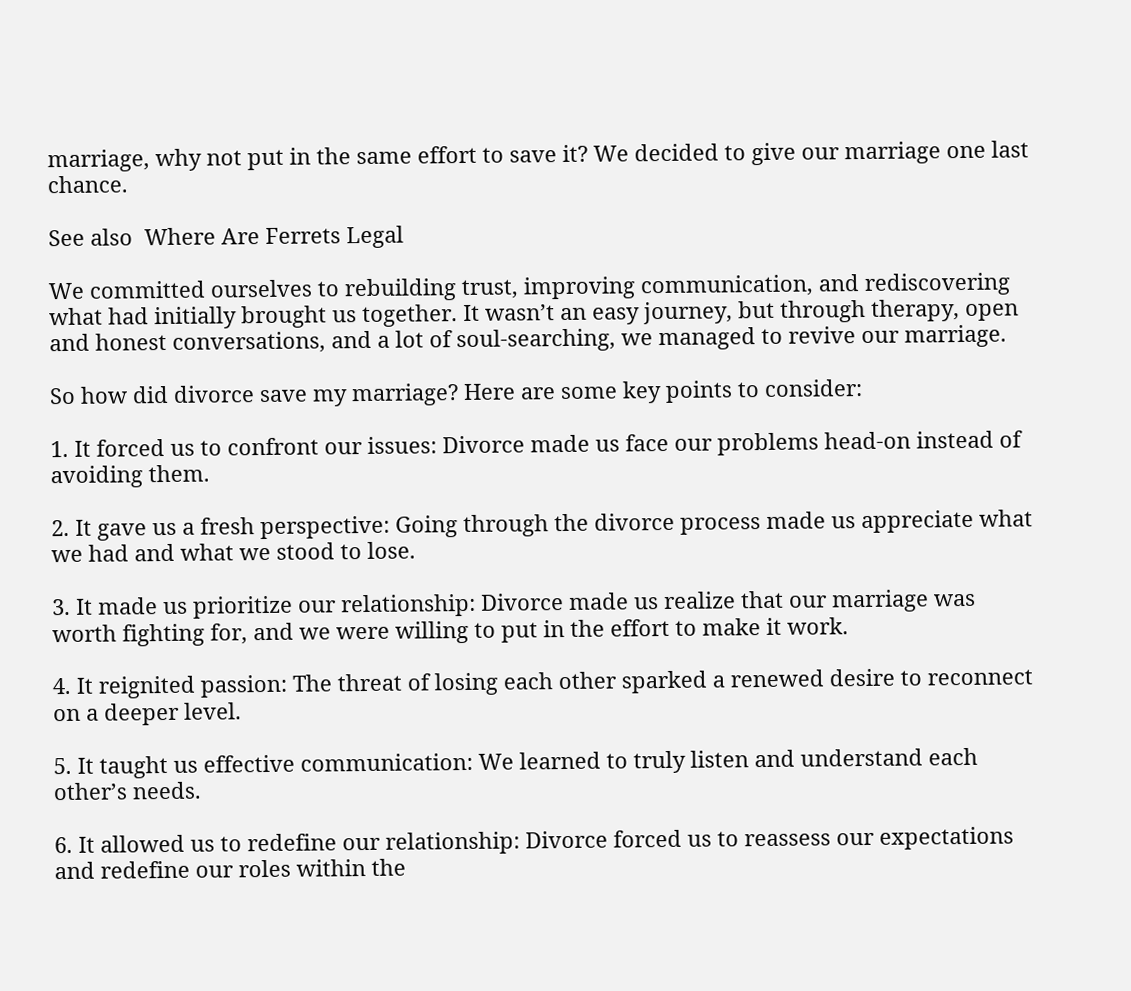marriage, why not put in the same effort to save it? We decided to give our marriage one last chance.

See also  Where Are Ferrets Legal

We committed ourselves to rebuilding trust, improving communication, and rediscovering what had initially brought us together. It wasn’t an easy journey, but through therapy, open and honest conversations, and a lot of soul-searching, we managed to revive our marriage.

So how did divorce save my marriage? Here are some key points to consider:

1. It forced us to confront our issues: Divorce made us face our problems head-on instead of avoiding them.

2. It gave us a fresh perspective: Going through the divorce process made us appreciate what we had and what we stood to lose.

3. It made us prioritize our relationship: Divorce made us realize that our marriage was worth fighting for, and we were willing to put in the effort to make it work.

4. It reignited passion: The threat of losing each other sparked a renewed desire to reconnect on a deeper level.

5. It taught us effective communication: We learned to truly listen and understand each other’s needs.

6. It allowed us to redefine our relationship: Divorce forced us to reassess our expectations and redefine our roles within the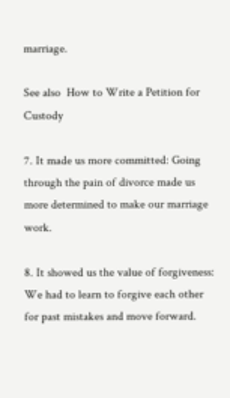marriage.

See also  How to Write a Petition for Custody

7. It made us more committed: Going through the pain of divorce made us more determined to make our marriage work.

8. It showed us the value of forgiveness: We had to learn to forgive each other for past mistakes and move forward.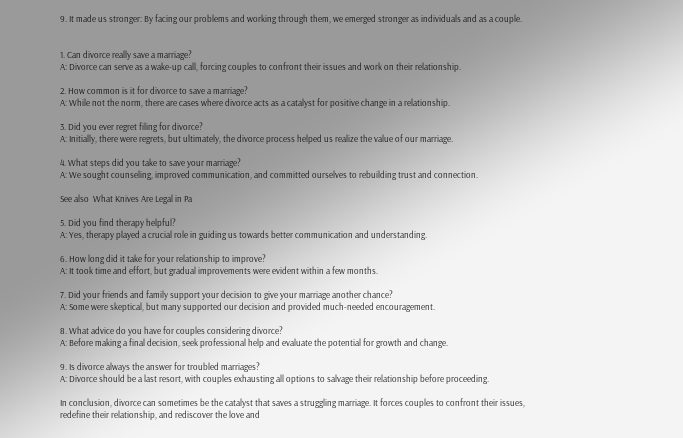9. It made us stronger: By facing our problems and working through them, we emerged stronger as individuals and as a couple.


1. Can divorce really save a marriage?
A: Divorce can serve as a wake-up call, forcing couples to confront their issues and work on their relationship.

2. How common is it for divorce to save a marriage?
A: While not the norm, there are cases where divorce acts as a catalyst for positive change in a relationship.

3. Did you ever regret filing for divorce?
A: Initially, there were regrets, but ultimately, the divorce process helped us realize the value of our marriage.

4. What steps did you take to save your marriage?
A: We sought counseling, improved communication, and committed ourselves to rebuilding trust and connection.

See also  What Knives Are Legal in Pa

5. Did you find therapy helpful?
A: Yes, therapy played a crucial role in guiding us towards better communication and understanding.

6. How long did it take for your relationship to improve?
A: It took time and effort, but gradual improvements were evident within a few months.

7. Did your friends and family support your decision to give your marriage another chance?
A: Some were skeptical, but many supported our decision and provided much-needed encouragement.

8. What advice do you have for couples considering divorce?
A: Before making a final decision, seek professional help and evaluate the potential for growth and change.

9. Is divorce always the answer for troubled marriages?
A: Divorce should be a last resort, with couples exhausting all options to salvage their relationship before proceeding.

In conclusion, divorce can sometimes be the catalyst that saves a struggling marriage. It forces couples to confront their issues, redefine their relationship, and rediscover the love and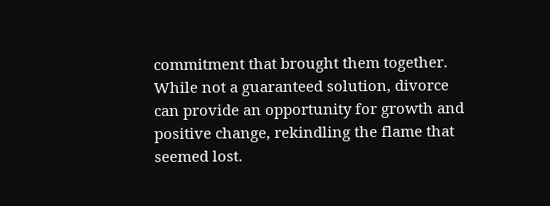commitment that brought them together. While not a guaranteed solution, divorce can provide an opportunity for growth and positive change, rekindling the flame that seemed lost.